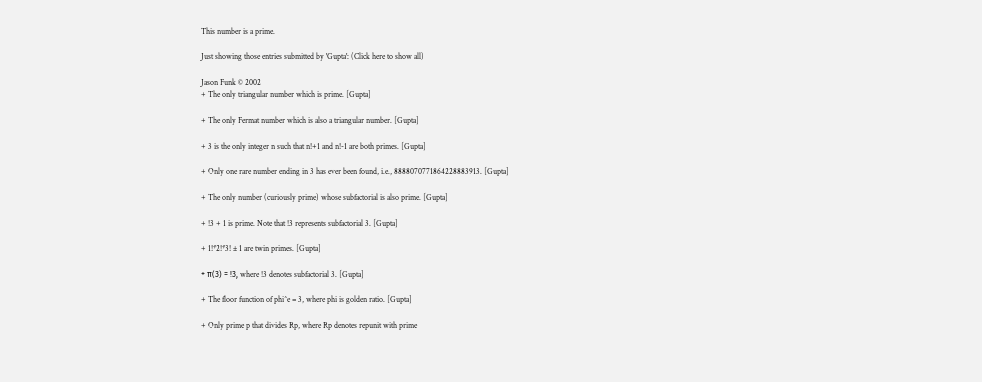This number is a prime.

Just showing those entries submitted by 'Gupta': (Click here to show all)

Jason Funk © 2002
+ The only triangular number which is prime. [Gupta]

+ The only Fermat number which is also a triangular number. [Gupta]

+ 3 is the only integer n such that n!+1 and n!-1 are both primes. [Gupta]

+ Only one rare number ending in 3 has ever been found, i.e., 8888070771864228883913. [Gupta]

+ The only number (curiously prime) whose subfactorial is also prime. [Gupta]

+ !3 + 1 is prime. Note that !3 represents subfactorial 3. [Gupta]

+ 1!*2!*3! ± 1 are twin primes. [Gupta]

+ π(3) = !3, where !3 denotes subfactorial 3. [Gupta]

+ The floor function of phi^e = 3, where phi is golden ratio. [Gupta]

+ Only prime p that divides Rp, where Rp denotes repunit with prime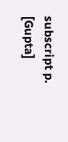subscript p. [Gupta]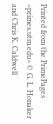Printed from the PrimePages <primes.utm.edu> © G. L. Honaker and Chris K. Caldwell